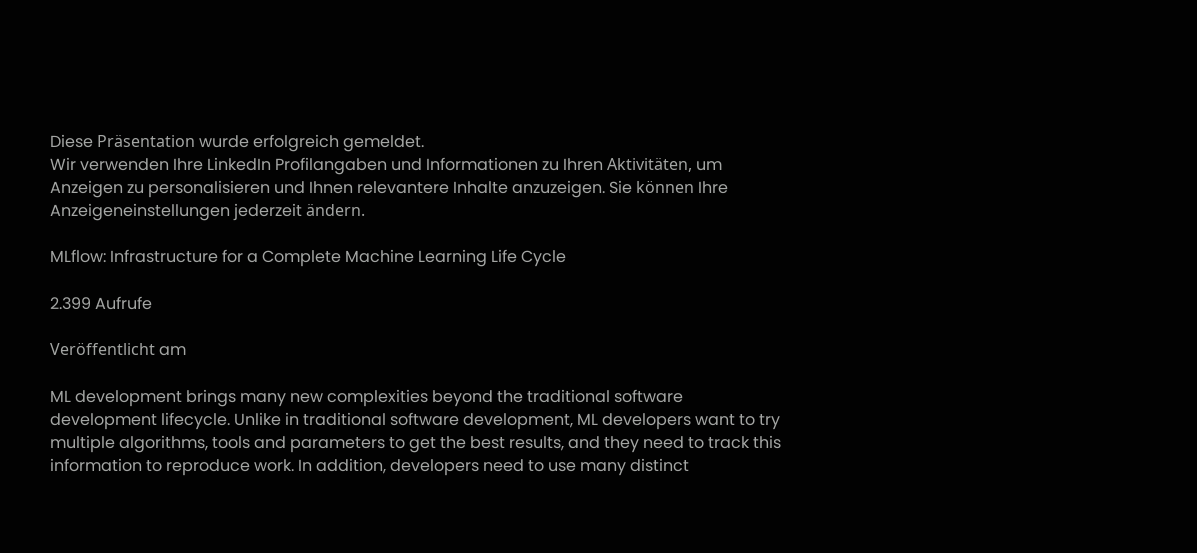Diese Präsentation wurde erfolgreich gemeldet.
Wir verwenden Ihre LinkedIn Profilangaben und Informationen zu Ihren Aktivitäten, um Anzeigen zu personalisieren und Ihnen relevantere Inhalte anzuzeigen. Sie können Ihre Anzeigeneinstellungen jederzeit ändern.

MLflow: Infrastructure for a Complete Machine Learning Life Cycle

2.399 Aufrufe

Veröffentlicht am

ML development brings many new complexities beyond the traditional software development lifecycle. Unlike in traditional software development, ML developers want to try multiple algorithms, tools and parameters to get the best results, and they need to track this information to reproduce work. In addition, developers need to use many distinct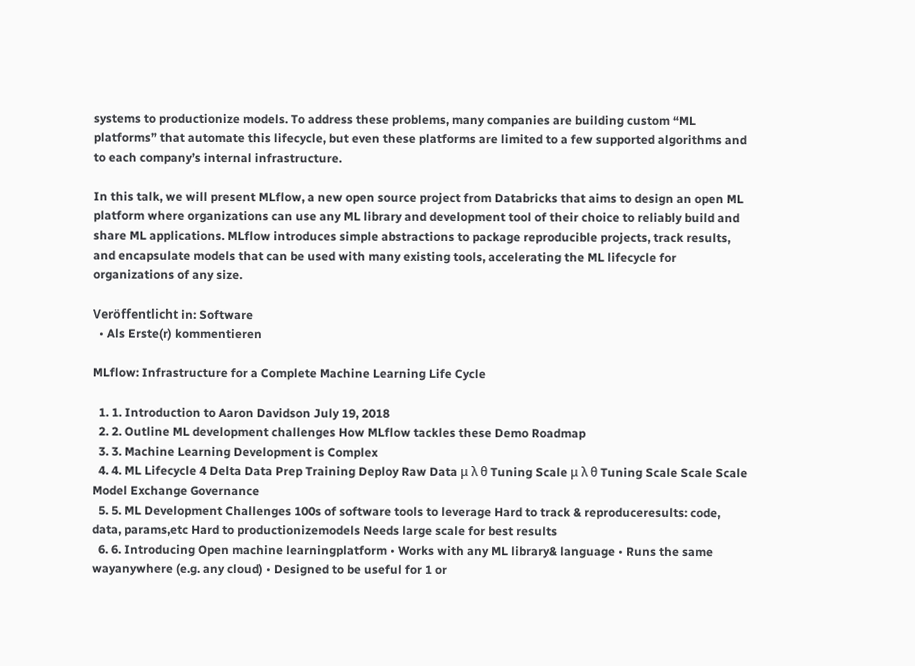systems to productionize models. To address these problems, many companies are building custom “ML platforms” that automate this lifecycle, but even these platforms are limited to a few supported algorithms and to each company’s internal infrastructure.

In this talk, we will present MLflow, a new open source project from Databricks that aims to design an open ML platform where organizations can use any ML library and development tool of their choice to reliably build and share ML applications. MLflow introduces simple abstractions to package reproducible projects, track results, and encapsulate models that can be used with many existing tools, accelerating the ML lifecycle for organizations of any size.

Veröffentlicht in: Software
  • Als Erste(r) kommentieren

MLflow: Infrastructure for a Complete Machine Learning Life Cycle

  1. 1. Introduction to Aaron Davidson July 19, 2018
  2. 2. Outline ML development challenges How MLflow tackles these Demo Roadmap
  3. 3. Machine Learning Development is Complex
  4. 4. ML Lifecycle 4 Delta Data Prep Training Deploy Raw Data μ λ θ Tuning Scale μ λ θ Tuning Scale Scale Scale Model Exchange Governance
  5. 5. ML Development Challenges 100s of software tools to leverage Hard to track & reproduceresults: code, data, params,etc Hard to productionizemodels Needs large scale for best results
  6. 6. Introducing Open machine learningplatform • Works with any ML library& language • Runs the same wayanywhere (e.g. any cloud) • Designed to be useful for 1 or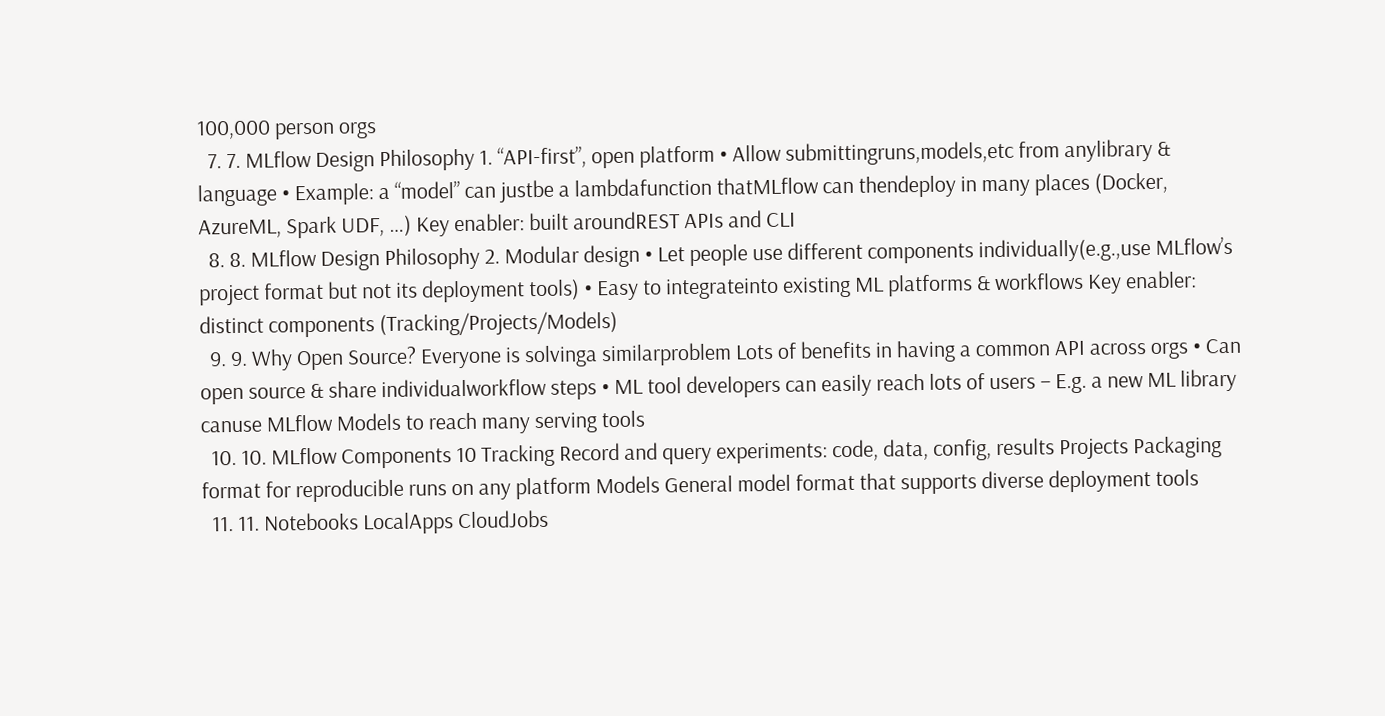100,000 person orgs
  7. 7. MLflow Design Philosophy 1. “API-first”, open platform • Allow submittingruns,models,etc from anylibrary & language • Example: a “model” can justbe a lambdafunction thatMLflow can thendeploy in many places (Docker, AzureML, Spark UDF, …) Key enabler: built aroundREST APIs and CLI
  8. 8. MLflow Design Philosophy 2. Modular design • Let people use different components individually(e.g.,use MLflow’s project format but not its deployment tools) • Easy to integrateinto existing ML platforms & workflows Key enabler: distinct components (Tracking/Projects/Models)
  9. 9. Why Open Source? Everyone is solvinga similarproblem Lots of benefits in having a common API across orgs • Can open source & share individualworkflow steps • ML tool developers can easily reach lots of users – E.g. a new ML library canuse MLflow Models to reach many serving tools
  10. 10. MLflow Components 10 Tracking Record and query experiments: code, data, config, results Projects Packaging format for reproducible runs on any platform Models General model format that supports diverse deployment tools
  11. 11. Notebooks LocalApps CloudJobs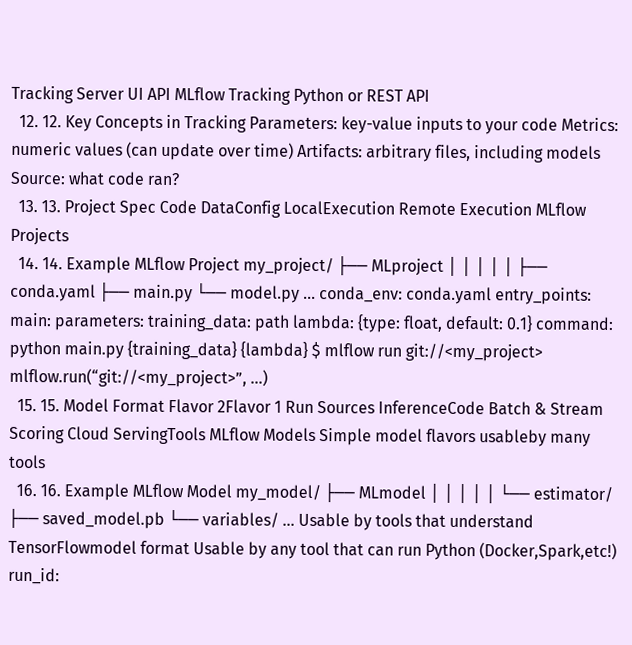Tracking Server UI API MLflow Tracking Python or REST API
  12. 12. Key Concepts in Tracking Parameters: key-value inputs to your code Metrics: numeric values (can update over time) Artifacts: arbitrary files, including models Source: what code ran?
  13. 13. Project Spec Code DataConfig LocalExecution Remote Execution MLflow Projects
  14. 14. Example MLflow Project my_project/ ├── MLproject │ │ │ │ │ ├── conda.yaml ├── main.py └── model.py ... conda_env: conda.yaml entry_points: main: parameters: training_data: path lambda: {type: float, default: 0.1} command: python main.py {training_data} {lambda} $ mlflow run git://<my_project> mlflow.run(“git://<my_project>”, ...)
  15. 15. Model Format Flavor 2Flavor 1 Run Sources InferenceCode Batch & Stream Scoring Cloud ServingTools MLflow Models Simple model flavors usableby many tools
  16. 16. Example MLflow Model my_model/ ├── MLmodel │ │ │ │ │ └── estimator/ ├── saved_model.pb └── variables/ ... Usable by tools that understand TensorFlowmodel format Usable by any tool that can run Python (Docker,Spark,etc!) run_id: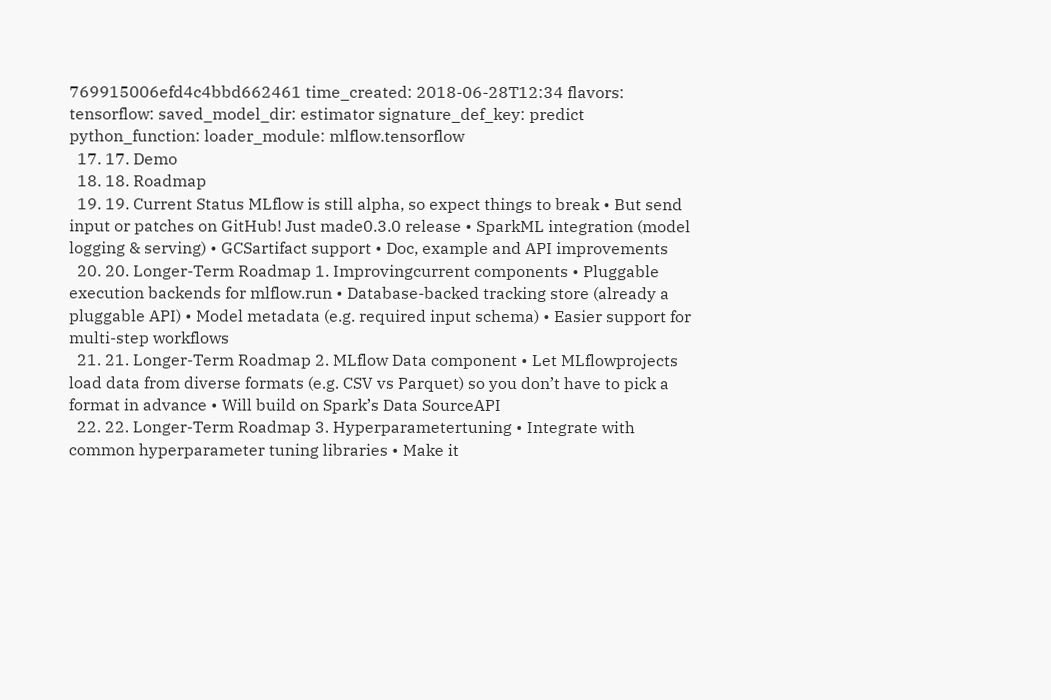769915006efd4c4bbd662461 time_created: 2018-06-28T12:34 flavors: tensorflow: saved_model_dir: estimator signature_def_key: predict python_function: loader_module: mlflow.tensorflow
  17. 17. Demo
  18. 18. Roadmap
  19. 19. Current Status MLflow is still alpha, so expect things to break • But send input or patches on GitHub! Just made0.3.0 release • SparkML integration (model logging & serving) • GCSartifact support • Doc, example and API improvements
  20. 20. Longer-Term Roadmap 1. Improvingcurrent components • Pluggable execution backends for mlflow.run • Database-backed tracking store (already a pluggable API) • Model metadata (e.g. required input schema) • Easier support for multi-step workflows
  21. 21. Longer-Term Roadmap 2. MLflow Data component • Let MLflowprojects load data from diverse formats (e.g. CSV vs Parquet) so you don’t have to pick a format in advance • Will build on Spark’s Data SourceAPI
  22. 22. Longer-Term Roadmap 3. Hyperparametertuning • Integrate with common hyperparameter tuning libraries • Make it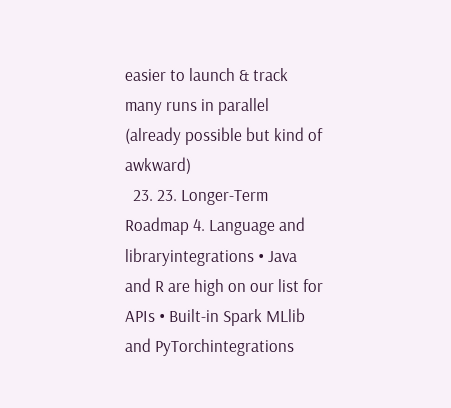easier to launch & track many runs in parallel (already possible but kind of awkward)
  23. 23. Longer-Term Roadmap 4. Language and libraryintegrations • Java and R are high on our list for APIs • Built-in Spark MLlib and PyTorchintegrations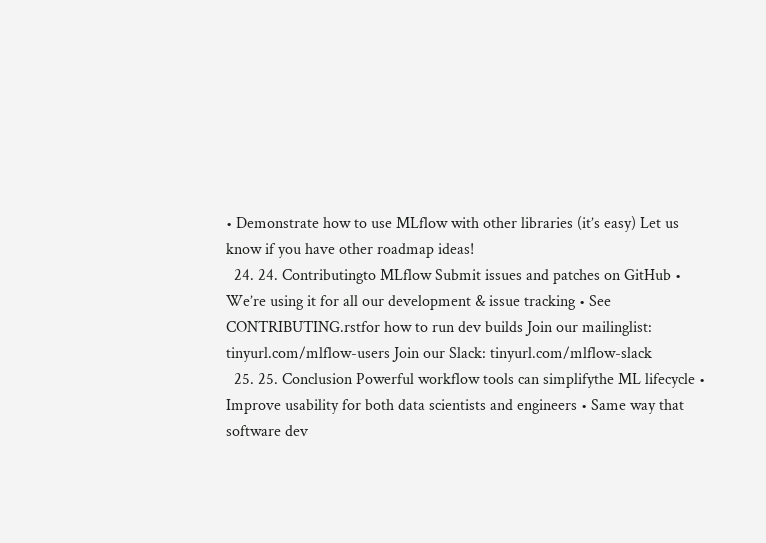• Demonstrate how to use MLflow with other libraries (it’s easy) Let us know if you have other roadmap ideas!
  24. 24. Contributingto MLflow Submit issues and patches on GitHub • We’re using it for all our development & issue tracking • See CONTRIBUTING.rstfor how to run dev builds Join our mailinglist: tinyurl.com/mlflow-users Join our Slack: tinyurl.com/mlflow-slack
  25. 25. Conclusion Powerful workflow tools can simplifythe ML lifecycle • Improve usability for both data scientists and engineers • Same way that software dev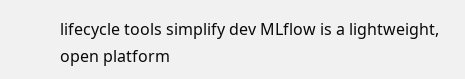lifecycle tools simplify dev MLflow is a lightweight, open platform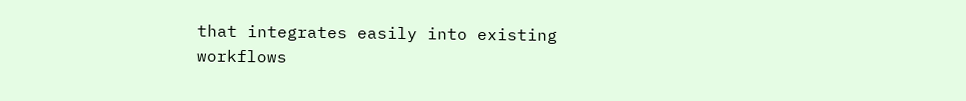that integrates easily into existing workflows